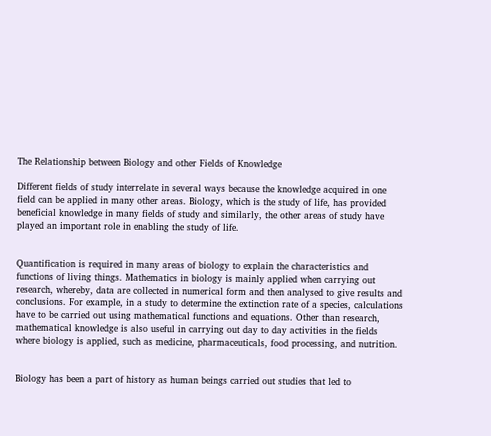The Relationship between Biology and other Fields of Knowledge

Different fields of study interrelate in several ways because the knowledge acquired in one field can be applied in many other areas. Biology, which is the study of life, has provided beneficial knowledge in many fields of study and similarly, the other areas of study have played an important role in enabling the study of life.


Quantification is required in many areas of biology to explain the characteristics and functions of living things. Mathematics in biology is mainly applied when carrying out research, whereby, data are collected in numerical form and then analysed to give results and conclusions. For example, in a study to determine the extinction rate of a species, calculations have to be carried out using mathematical functions and equations. Other than research, mathematical knowledge is also useful in carrying out day to day activities in the fields where biology is applied, such as medicine, pharmaceuticals, food processing, and nutrition.


Biology has been a part of history as human beings carried out studies that led to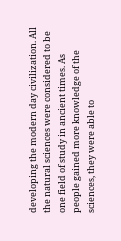developing the modern day civilization. All the natural sciences were considered to be one field of study in ancient times. As people gained more knowledge of the sciences, they were able to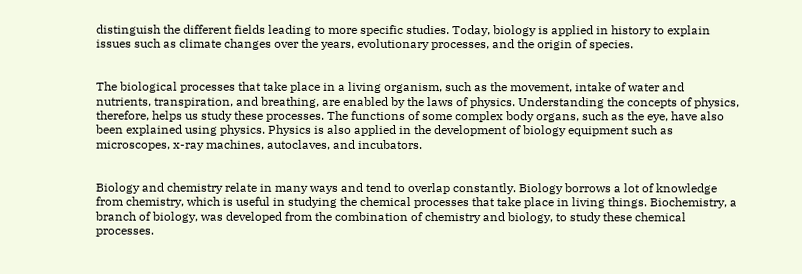distinguish the different fields leading to more specific studies. Today, biology is applied in history to explain issues such as climate changes over the years, evolutionary processes, and the origin of species.


The biological processes that take place in a living organism, such as the movement, intake of water and nutrients, transpiration, and breathing, are enabled by the laws of physics. Understanding the concepts of physics, therefore, helps us study these processes. The functions of some complex body organs, such as the eye, have also been explained using physics. Physics is also applied in the development of biology equipment such as microscopes, x-ray machines, autoclaves, and incubators.


Biology and chemistry relate in many ways and tend to overlap constantly. Biology borrows a lot of knowledge from chemistry, which is useful in studying the chemical processes that take place in living things. Biochemistry, a branch of biology, was developed from the combination of chemistry and biology, to study these chemical processes.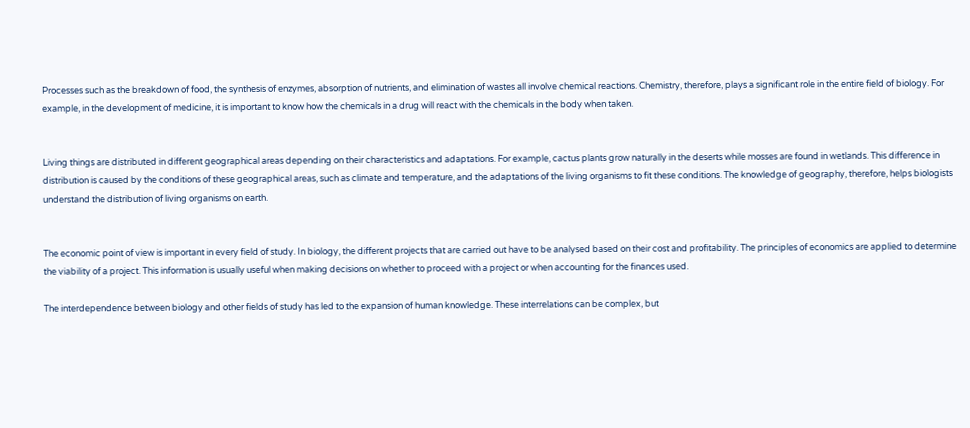Processes such as the breakdown of food, the synthesis of enzymes, absorption of nutrients, and elimination of wastes all involve chemical reactions. Chemistry, therefore, plays a significant role in the entire field of biology. For example, in the development of medicine, it is important to know how the chemicals in a drug will react with the chemicals in the body when taken.


Living things are distributed in different geographical areas depending on their characteristics and adaptations. For example, cactus plants grow naturally in the deserts while mosses are found in wetlands. This difference in distribution is caused by the conditions of these geographical areas, such as climate and temperature, and the adaptations of the living organisms to fit these conditions. The knowledge of geography, therefore, helps biologists understand the distribution of living organisms on earth.


The economic point of view is important in every field of study. In biology, the different projects that are carried out have to be analysed based on their cost and profitability. The principles of economics are applied to determine the viability of a project. This information is usually useful when making decisions on whether to proceed with a project or when accounting for the finances used.

The interdependence between biology and other fields of study has led to the expansion of human knowledge. These interrelations can be complex, but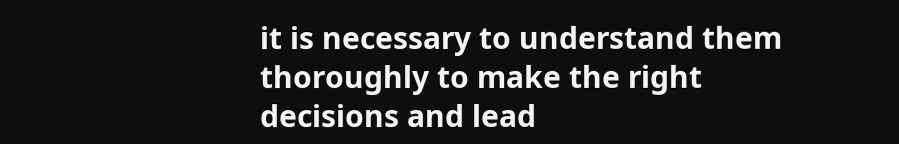it is necessary to understand them thoroughly to make the right decisions and lead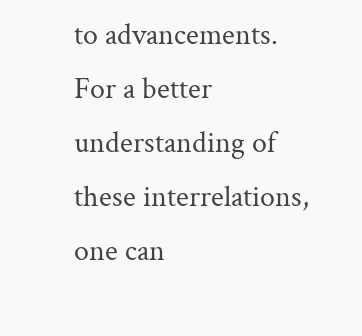to advancements. For a better understanding of these interrelations, one can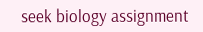seek biology assignment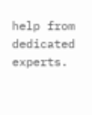help from dedicated experts.